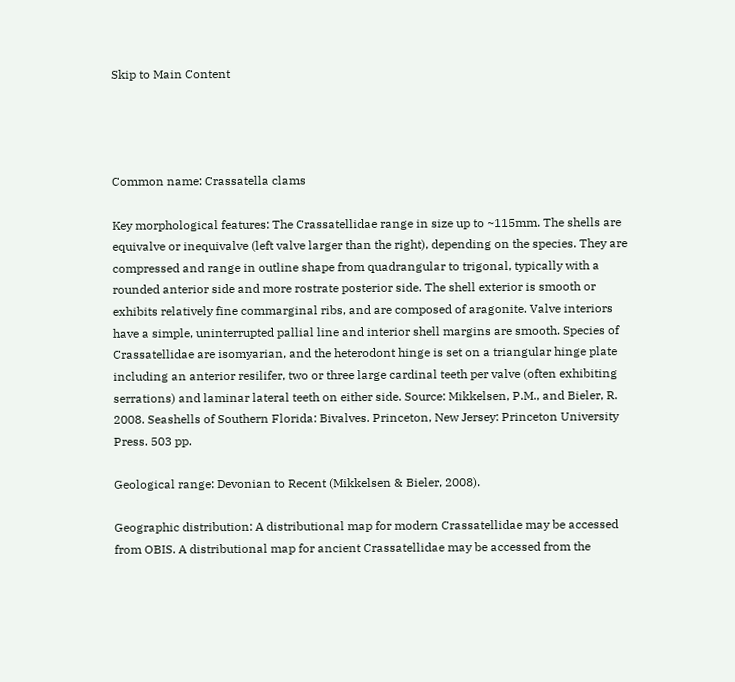Skip to Main Content




Common name: Crassatella clams

Key morphological features: The Crassatellidae range in size up to ~115mm. The shells are equivalve or inequivalve (left valve larger than the right), depending on the species. They are compressed and range in outline shape from quadrangular to trigonal, typically with a rounded anterior side and more rostrate posterior side. The shell exterior is smooth or exhibits relatively fine commarginal ribs, and are composed of aragonite. Valve interiors have a simple, uninterrupted pallial line and interior shell margins are smooth. Species of Crassatellidae are isomyarian, and the heterodont hinge is set on a triangular hinge plate including an anterior resilifer, two or three large cardinal teeth per valve (often exhibiting serrations) and laminar lateral teeth on either side. Source: Mikkelsen, P.M., and Bieler, R. 2008. Seashells of Southern Florida: Bivalves. Princeton, New Jersey: Princeton University Press. 503 pp.

Geological range: Devonian to Recent (Mikkelsen & Bieler, 2008).

Geographic distribution: A distributional map for modern Crassatellidae may be accessed from OBIS. A distributional map for ancient Crassatellidae may be accessed from the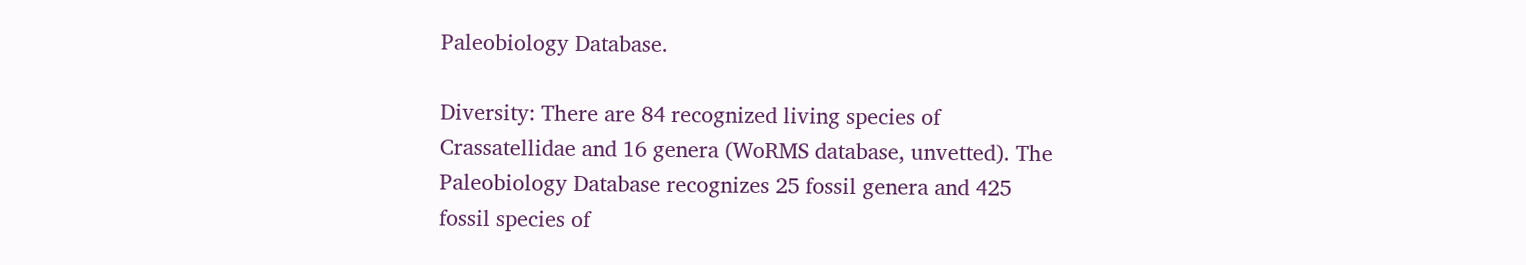Paleobiology Database.

Diversity: There are 84 recognized living species of Crassatellidae and 16 genera (WoRMS database, unvetted). The Paleobiology Database recognizes 25 fossil genera and 425 fossil species of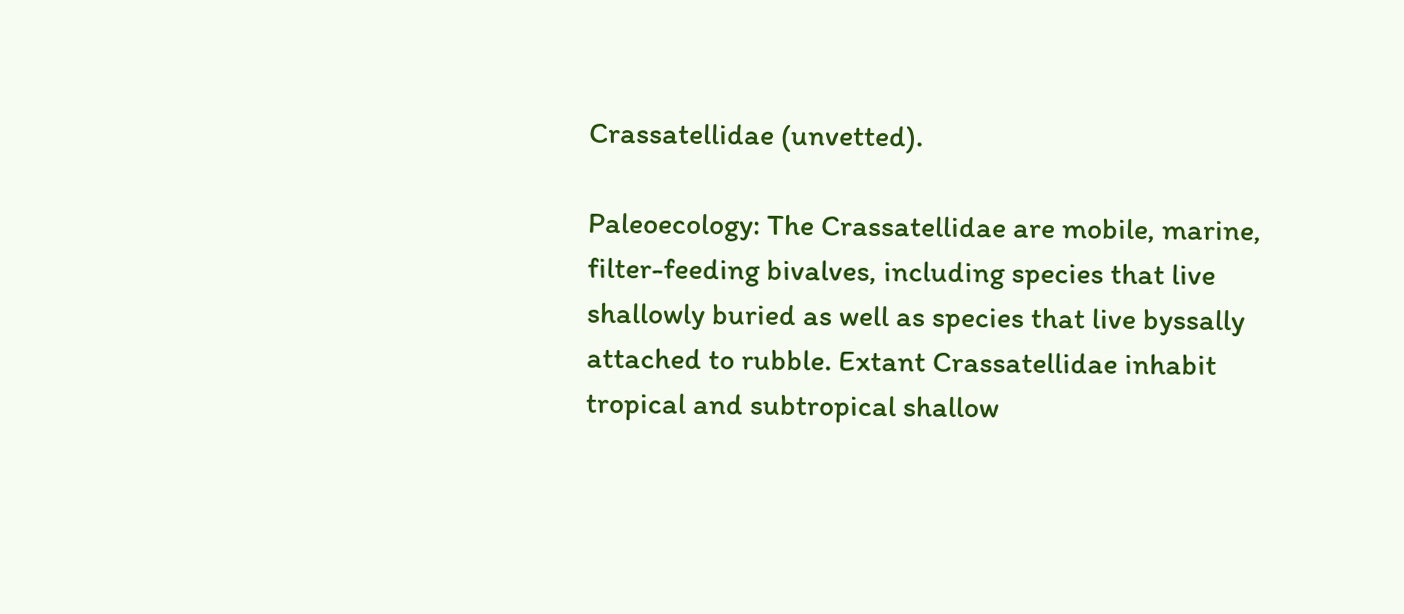Crassatellidae (unvetted).

Paleoecology: The Crassatellidae are mobile, marine, filter-feeding bivalves, including species that live shallowly buried as well as species that live byssally attached to rubble. Extant Crassatellidae inhabit tropical and subtropical shallow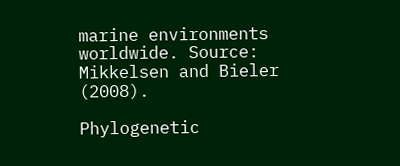marine environments worldwide. Source: Mikkelsen and Bieler (2008).

Phylogenetic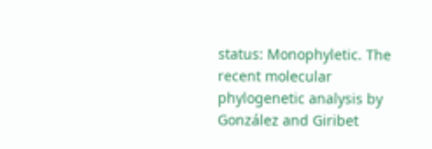status: Monophyletic. The recent molecular phylogenetic analysis by González and Giribet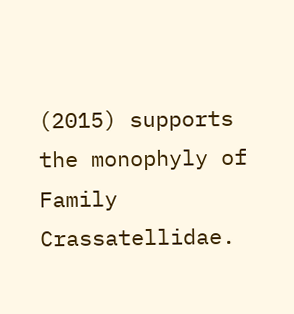(2015) supports the monophyly of Family Crassatellidae.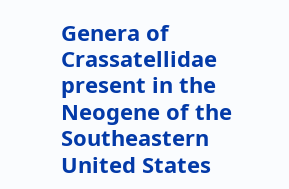Genera of Crassatellidae present in the Neogene of the Southeastern United States